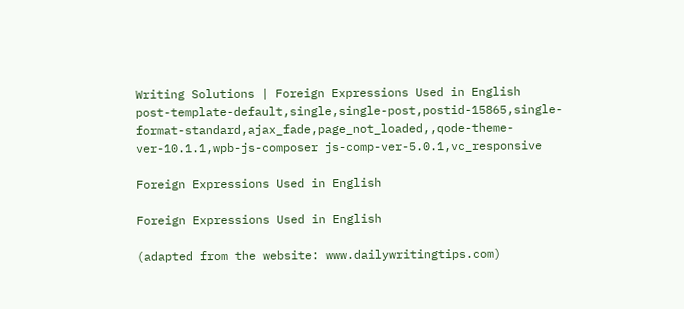Writing Solutions | Foreign Expressions Used in English
post-template-default,single,single-post,postid-15865,single-format-standard,ajax_fade,page_not_loaded,,qode-theme-ver-10.1.1,wpb-js-composer js-comp-ver-5.0.1,vc_responsive

Foreign Expressions Used in English

Foreign Expressions Used in English

(adapted from the website: www.dailywritingtips.com)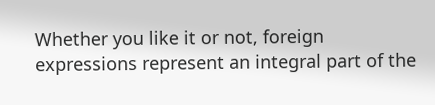Whether you like it or not, foreign expressions represent an integral part of the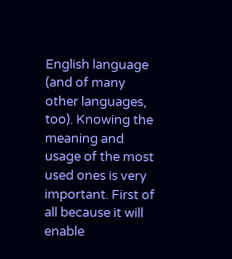English language (and of many other languages, too). Knowing the meaning and usage of the most used ones is very important. First of all because it will enable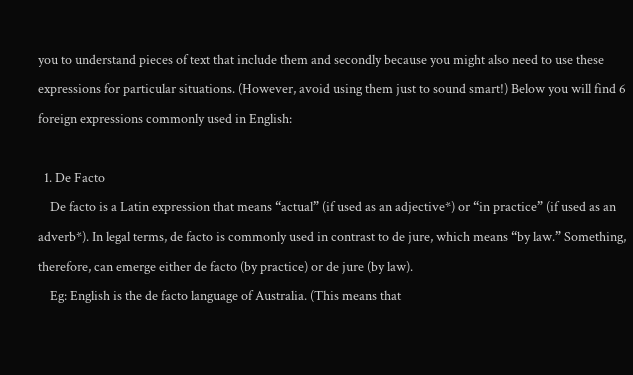you to understand pieces of text that include them and secondly because you might also need to use these expressions for particular situations. (However, avoid using them just to sound smart!) Below you will find 6 foreign expressions commonly used in English:

  1. De Facto
    De facto is a Latin expression that means “actual” (if used as an adjective*) or “in practice” (if used as an adverb*). In legal terms, de facto is commonly used in contrast to de jure, which means “by law.” Something, therefore, can emerge either de facto (by practice) or de jure (by law).
    Eg: English is the de facto language of Australia. (This means that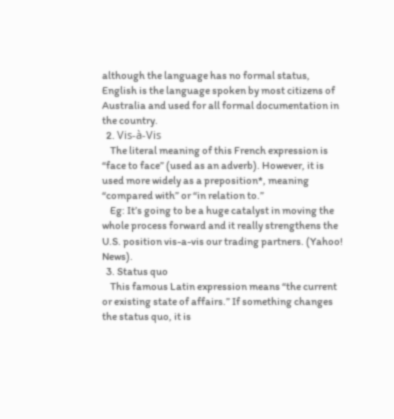although the language has no formal status, English is the language spoken by most citizens of Australia and used for all formal documentation in the country.
  2. Vis-à-Vis
    The literal meaning of this French expression is “face to face” (used as an adverb). However, it is used more widely as a preposition*, meaning “compared with” or “in relation to.”
    Eg: It’s going to be a huge catalyst in moving the whole process forward and it really strengthens the U.S. position vis-a-vis our trading partners. (Yahoo! News).
  3. Status quo
    This famous Latin expression means “the current or existing state of affairs.” If something changes the status quo, it is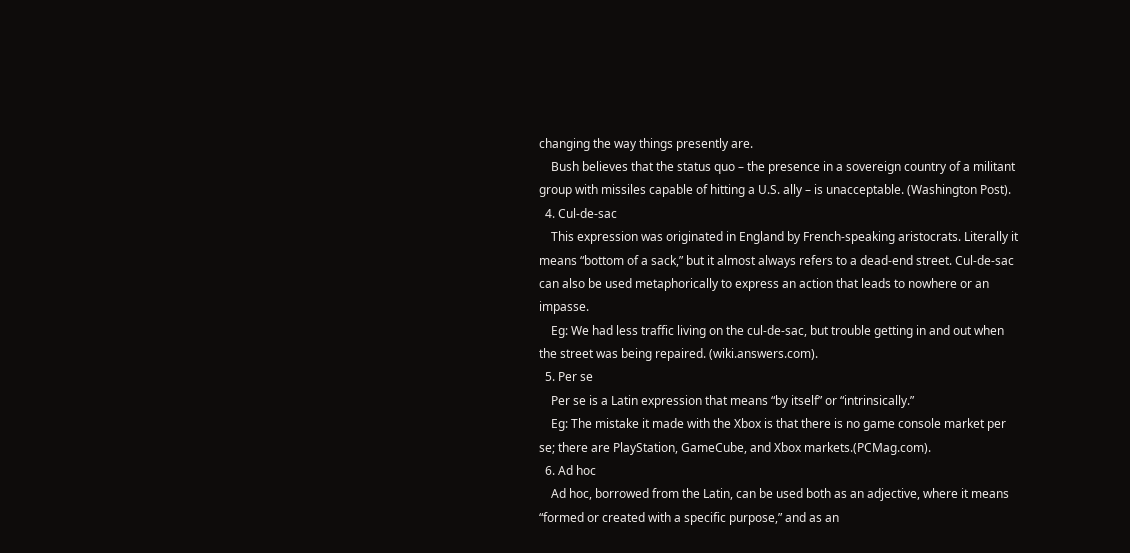changing the way things presently are.
    Bush believes that the status quo – the presence in a sovereign country of a militant group with missiles capable of hitting a U.S. ally – is unacceptable. (Washington Post).
  4. Cul-de-sac
    This expression was originated in England by French-speaking aristocrats. Literally it means “bottom of a sack,” but it almost always refers to a dead-end street. Cul-de-sac can also be used metaphorically to express an action that leads to nowhere or an impasse.
    Eg: We had less traffic living on the cul-de-sac, but trouble getting in and out when the street was being repaired. (wiki.answers.com).
  5. Per se
    Per se is a Latin expression that means “by itself” or “intrinsically.”
    Eg: The mistake it made with the Xbox is that there is no game console market per se; there are PlayStation, GameCube, and Xbox markets.(PCMag.com).
  6. Ad hoc
    Ad hoc, borrowed from the Latin, can be used both as an adjective, where it means “formed or created with a specific purpose,” and as an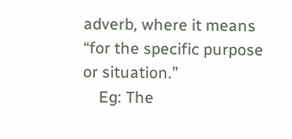adverb, where it means “for the specific purpose or situation.”
    Eg: The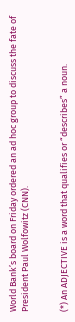World Bank’s board on Friday ordered an ad hoc group to discuss the fate of President Paul Wolfowitz (CNN).


(*) An ADJECTIVE is a word that qualifies or “describes” a noun.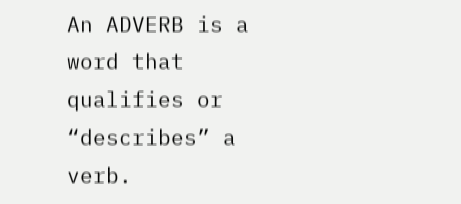An ADVERB is a word that qualifies or “describes” a verb.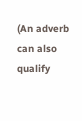(An adverb can also qualify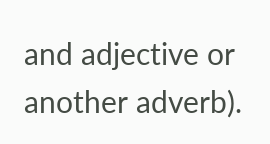and adjective or another adverb).